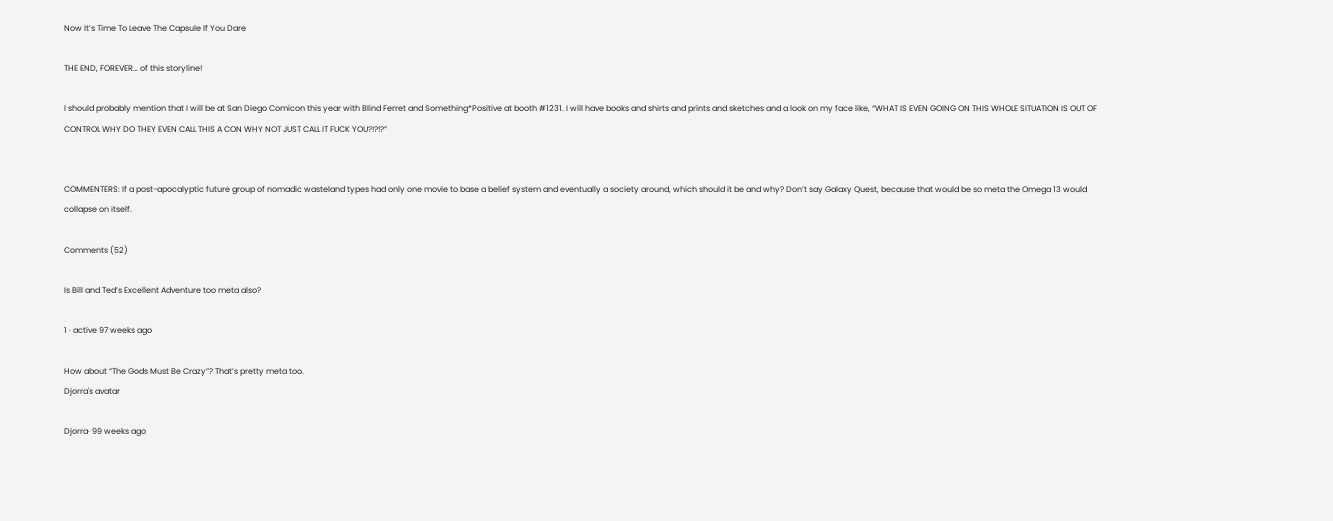Now It’s Time To Leave The Capsule If You Dare

THE END, FOREVER… of this storyline!

I should probably mention that I will be at San Diego Comicon this year with Blind Ferret and Something*Positive at booth #1231. I will have books and shirts and prints and sketches and a look on my face like, “WHAT IS EVEN GOING ON THIS WHOLE SITUATION IS OUT OF CONTROL WHY DO THEY EVEN CALL THIS A CON WHY NOT JUST CALL IT FUCK YOU?!?!?”


COMMENTERS: If a post-apocalyptic future group of nomadic wasteland types had only one movie to base a belief system and eventually a society around, which should it be and why? Don’t say Galaxy Quest, because that would be so meta the Omega 13 would collapse on itself.

Comments (52)

Is Bill and Ted’s Excellent Adventure too meta also?

1 · active 97 weeks ago

How about “The Gods Must Be Crazy”? That’s pretty meta too.
Djorra's avatar

Djorra· 99 weeks ago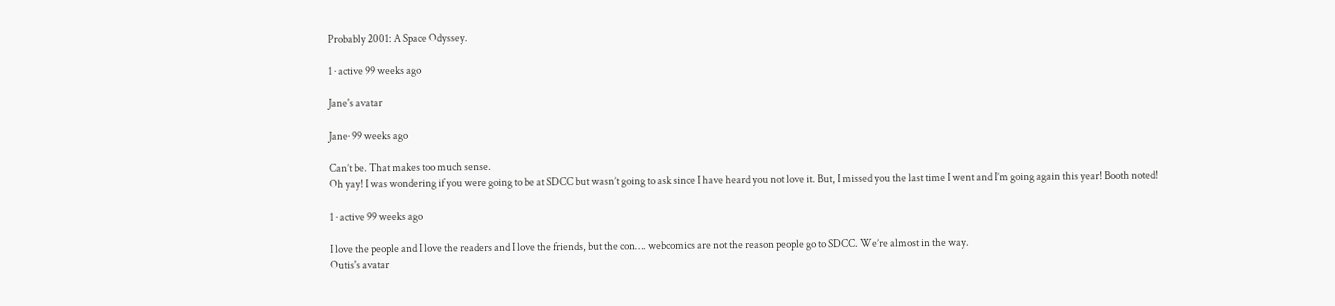Probably 2001: A Space Odyssey.

1 · active 99 weeks ago

Jane's avatar

Jane· 99 weeks ago

Can’t be. That makes too much sense.
Oh yay! I was wondering if you were going to be at SDCC but wasn’t going to ask since I have heard you not love it. But, I missed you the last time I went and I’m going again this year! Booth noted!

1 · active 99 weeks ago

I love the people and I love the readers and I love the friends, but the con…. webcomics are not the reason people go to SDCC. We’re almost in the way.
Outis's avatar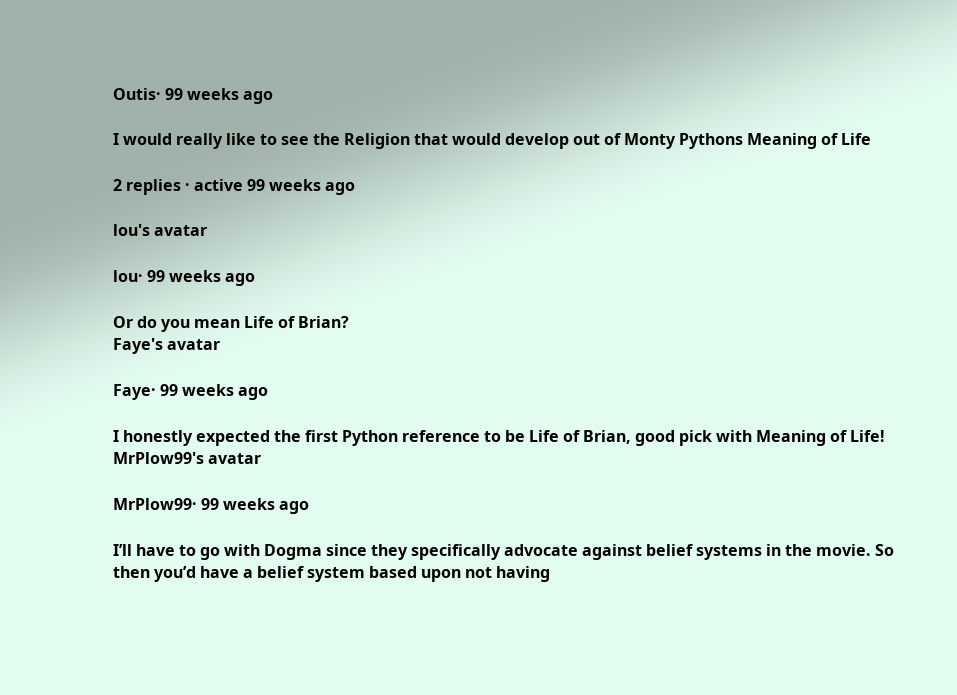Outis· 99 weeks ago

I would really like to see the Religion that would develop out of Monty Pythons Meaning of Life

2 replies · active 99 weeks ago

lou's avatar

lou· 99 weeks ago

Or do you mean Life of Brian?
Faye's avatar

Faye· 99 weeks ago

I honestly expected the first Python reference to be Life of Brian, good pick with Meaning of Life!
MrPlow99's avatar

MrPlow99· 99 weeks ago

I’ll have to go with Dogma since they specifically advocate against belief systems in the movie. So then you’d have a belief system based upon not having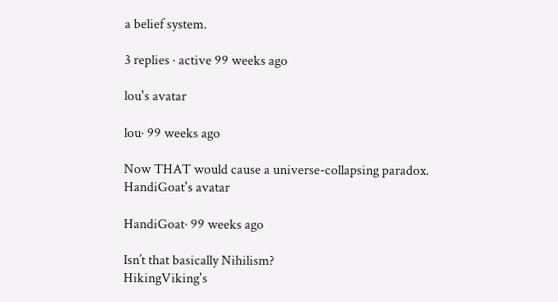a belief system.

3 replies · active 99 weeks ago

lou's avatar

lou· 99 weeks ago

Now THAT would cause a universe-collapsing paradox.
HandiGoat's avatar

HandiGoat· 99 weeks ago

Isn’t that basically Nihilism?
HikingViking's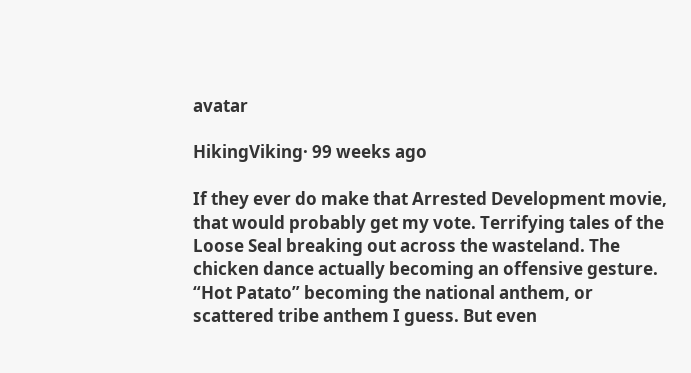avatar

HikingViking· 99 weeks ago

If they ever do make that Arrested Development movie, that would probably get my vote. Terrifying tales of the Loose Seal breaking out across the wasteland. The chicken dance actually becoming an offensive gesture. “Hot Patato” becoming the national anthem, or scattered tribe anthem I guess. But even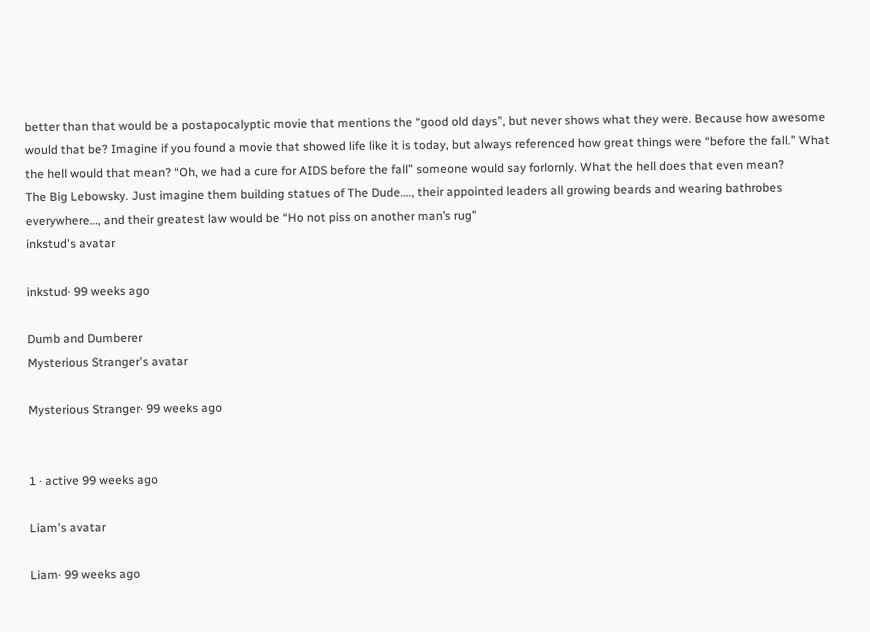better than that would be a postapocalyptic movie that mentions the “good old days”, but never shows what they were. Because how awesome would that be? Imagine if you found a movie that showed life like it is today, but always referenced how great things were “before the fall.” What the hell would that mean? “Oh, we had a cure for AIDS before the fall” someone would say forlornly. What the hell does that even mean?
The Big Lebowsky. Just imagine them building statues of The Dude…., their appointed leaders all growing beards and wearing bathrobes everywhere…, and their greatest law would be “Ho not piss on another man’s rug”
inkstud's avatar

inkstud· 99 weeks ago

Dumb and Dumberer
Mysterious Stranger's avatar

Mysterious Stranger· 99 weeks ago


1 · active 99 weeks ago

Liam's avatar

Liam· 99 weeks ago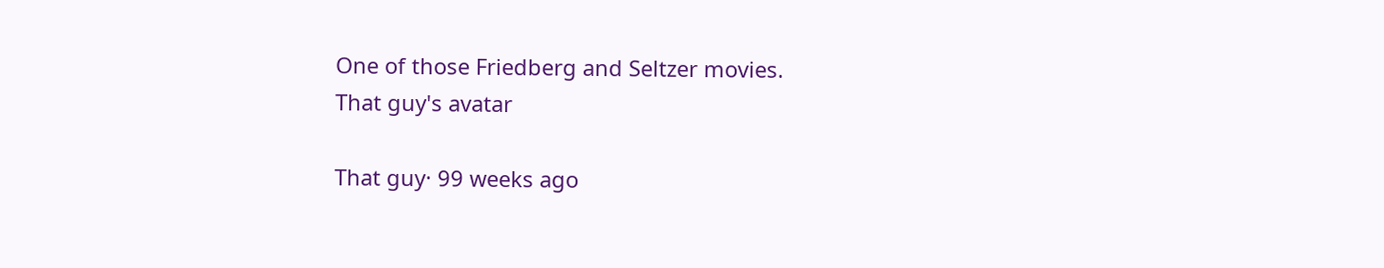One of those Friedberg and Seltzer movies.
That guy's avatar

That guy· 99 weeks ago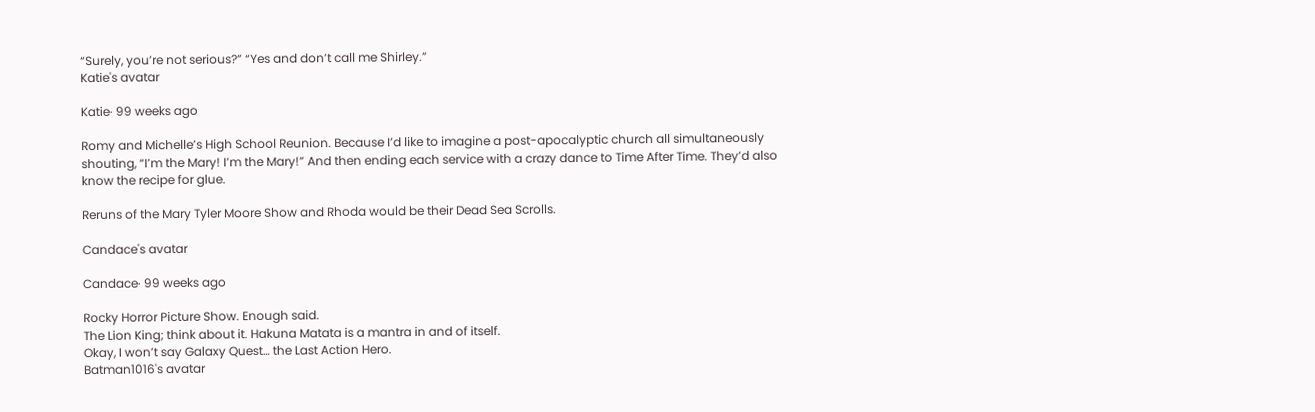“Surely, you’re not serious?” “Yes and don’t call me Shirley.”
Katie's avatar

Katie· 99 weeks ago

Romy and Michelle’s High School Reunion. Because I’d like to imagine a post-apocalyptic church all simultaneously shouting, “I’m the Mary! I’m the Mary!” And then ending each service with a crazy dance to Time After Time. They’d also know the recipe for glue.

Reruns of the Mary Tyler Moore Show and Rhoda would be their Dead Sea Scrolls.

Candace's avatar

Candace· 99 weeks ago

Rocky Horror Picture Show. Enough said.
The Lion King; think about it. Hakuna Matata is a mantra in and of itself.
Okay, I won’t say Galaxy Quest… the Last Action Hero.
Batman1016's avatar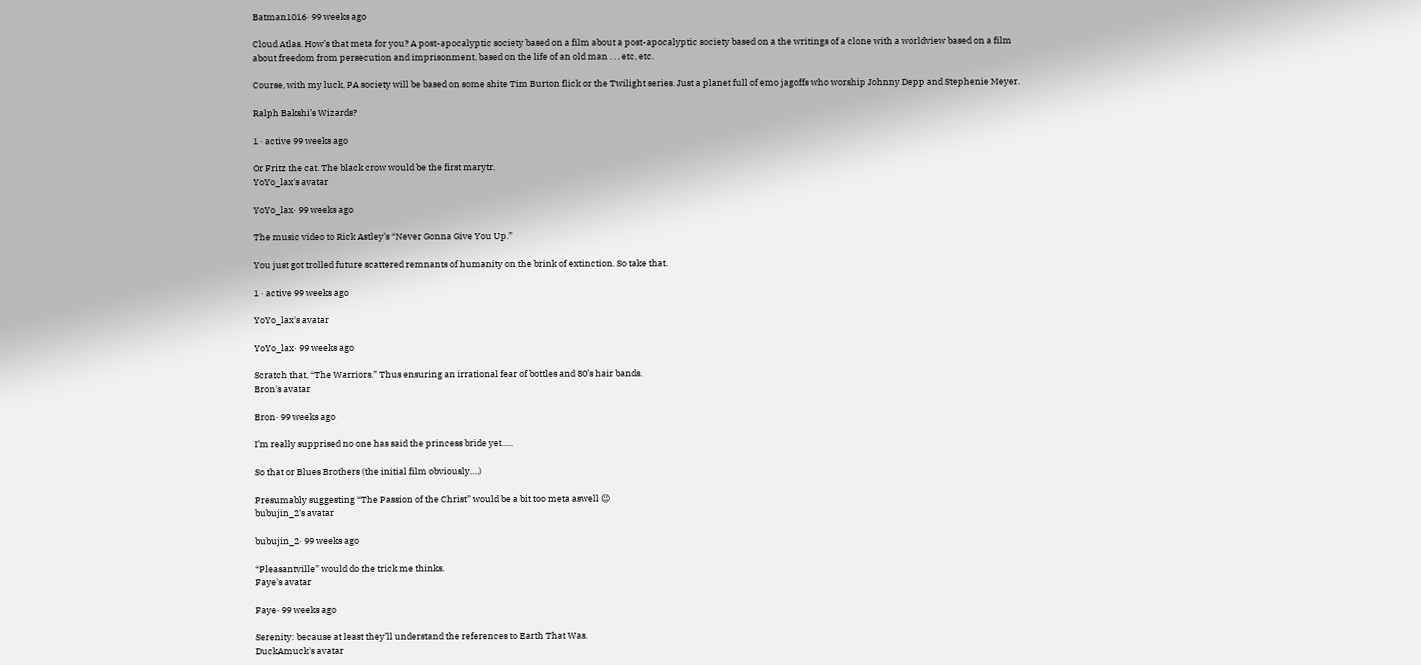Batman1016· 99 weeks ago

Cloud Atlas. How’s that meta for you? A post-apocalyptic society based on a film about a post-apocalyptic society based on a the writings of a clone with a worldview based on a film about freedom from persecution and imprisonment, based on the life of an old man . . . etc, etc.

Course, with my luck, PA society will be based on some shite Tim Burton flick or the Twilight series. Just a planet full of emo jagoffs who worship Johnny Depp and Stephenie Meyer.

Ralph Bakshi’s Wizards?

1 · active 99 weeks ago

Or Fritz the cat. The black crow would be the first marytr.
YoYo_lax's avatar

YoYo_lax· 99 weeks ago

The music video to Rick Astley’s “Never Gonna Give You Up.”

You just got trolled future scattered remnants of humanity on the brink of extinction. So take that.

1 · active 99 weeks ago

YoYo_lax's avatar

YoYo_lax· 99 weeks ago

Scratch that, “The Warriors.” Thus ensuring an irrational fear of bottles and 80’s hair bands.
Bron's avatar

Bron· 99 weeks ago

I’m really supprised no one has said the princess bride yet…..

So that or Blues Brothers (the initial film obviously….)

Presumably suggesting “The Passion of the Christ” would be a bit too meta aswell 😉
bubujin_2's avatar

bubujin_2· 99 weeks ago

“Pleasantville” would do the trick me thinks.
Faye's avatar

Faye· 99 weeks ago

Serenity: because at least they’ll understand the references to Earth That Was.
DuckAmuck's avatar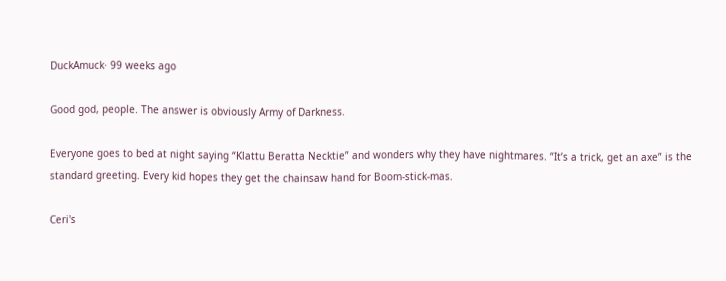DuckAmuck· 99 weeks ago

Good god, people. The answer is obviously Army of Darkness.

Everyone goes to bed at night saying “Klattu Beratta Necktie” and wonders why they have nightmares. “It’s a trick, get an axe” is the standard greeting. Every kid hopes they get the chainsaw hand for Boom-stick-mas.

Ceri's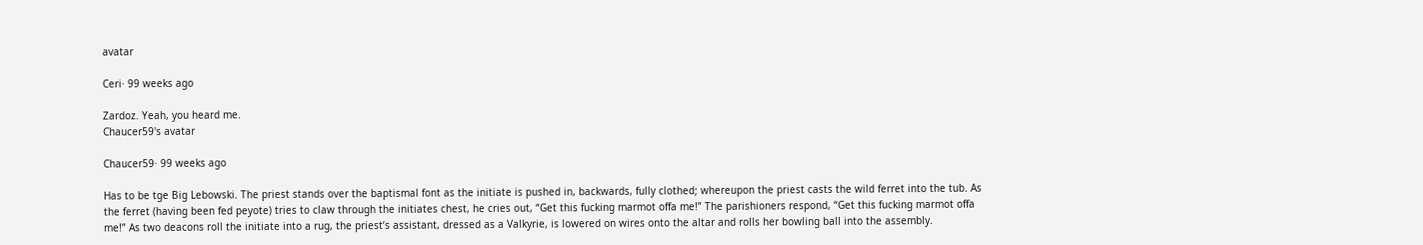avatar

Ceri· 99 weeks ago

Zardoz. Yeah, you heard me.
Chaucer59's avatar

Chaucer59· 99 weeks ago

Has to be tge Big Lebowski. The priest stands over the baptismal font as the initiate is pushed in, backwards, fully clothed; whereupon the priest casts the wild ferret into the tub. As the ferret (having been fed peyote) tries to claw through the initiates chest, he cries out, “Get this fucking marmot offa me!” The parishioners respond, “Get this fucking marmot offa me!” As two deacons roll the initiate into a rug, the priest’s assistant, dressed as a Valkyrie, is lowered on wires onto the altar and rolls her bowling ball into the assembly.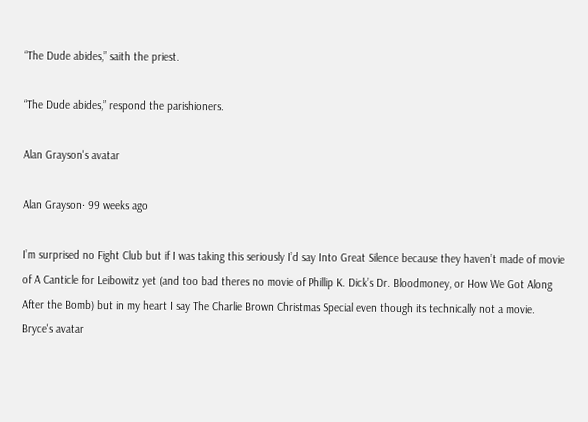“The Dude abides,” saith the priest.

“The Dude abides,” respond the parishioners.

Alan Grayson's avatar

Alan Grayson· 99 weeks ago

I’m surprised no Fight Club but if I was taking this seriously I’d say Into Great Silence because they haven’t made of movie of A Canticle for Leibowitz yet (and too bad theres no movie of Phillip K. Dick’s Dr. Bloodmoney, or How We Got Along After the Bomb) but in my heart I say The Charlie Brown Christmas Special even though its technically not a movie.
Bryce's avatar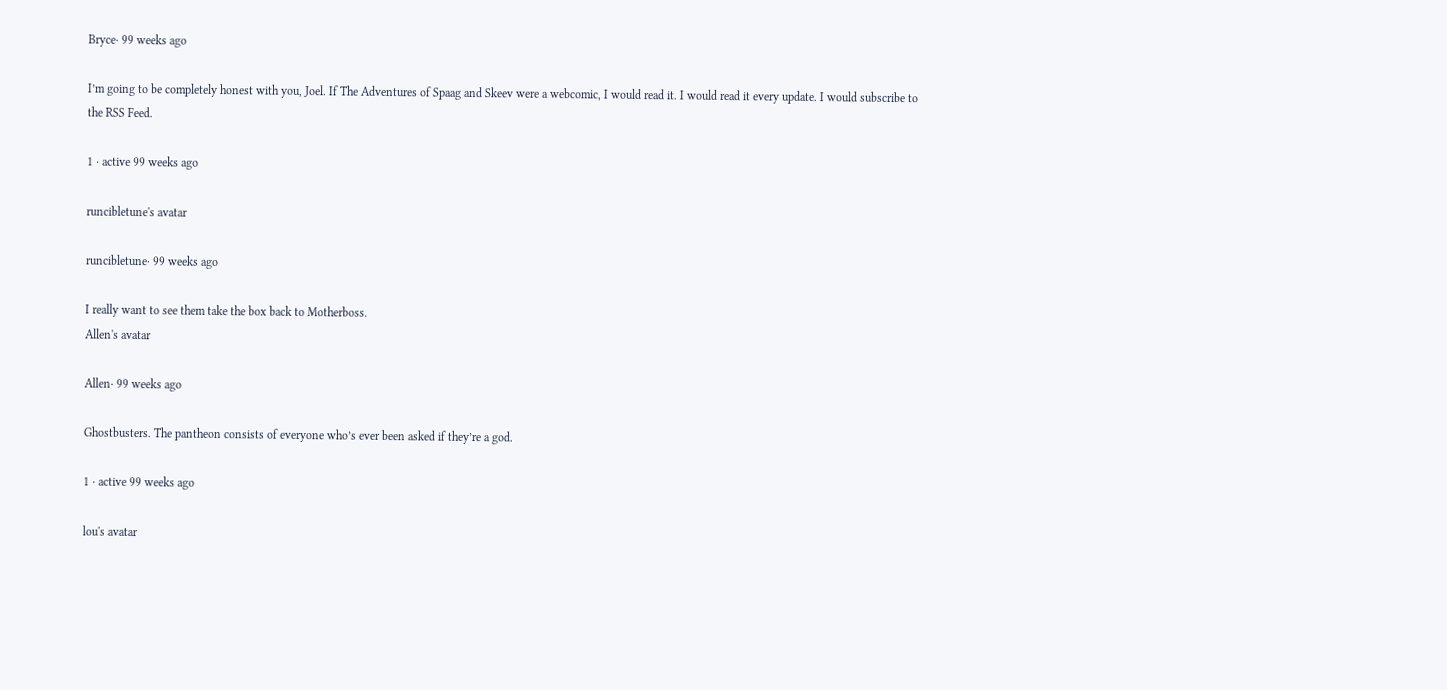Bryce· 99 weeks ago

I’m going to be completely honest with you, Joel. If The Adventures of Spaag and Skeev were a webcomic, I would read it. I would read it every update. I would subscribe to the RSS Feed.

1 · active 99 weeks ago

runcibletune's avatar

runcibletune· 99 weeks ago

I really want to see them take the box back to Motherboss.
Allen's avatar

Allen· 99 weeks ago

Ghostbusters. The pantheon consists of everyone who’s ever been asked if they’re a god.

1 · active 99 weeks ago

lou's avatar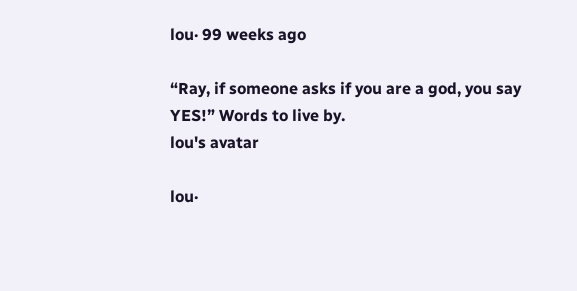lou· 99 weeks ago

“Ray, if someone asks if you are a god, you say YES!” Words to live by.
lou's avatar

lou·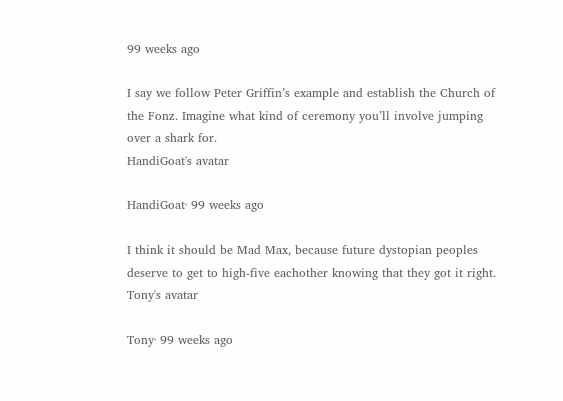99 weeks ago

I say we follow Peter Griffin’s example and establish the Church of the Fonz. Imagine what kind of ceremony you’ll involve jumping over a shark for.
HandiGoat's avatar

HandiGoat· 99 weeks ago

I think it should be Mad Max, because future dystopian peoples deserve to get to high-five eachother knowing that they got it right.
Tony's avatar

Tony· 99 weeks ago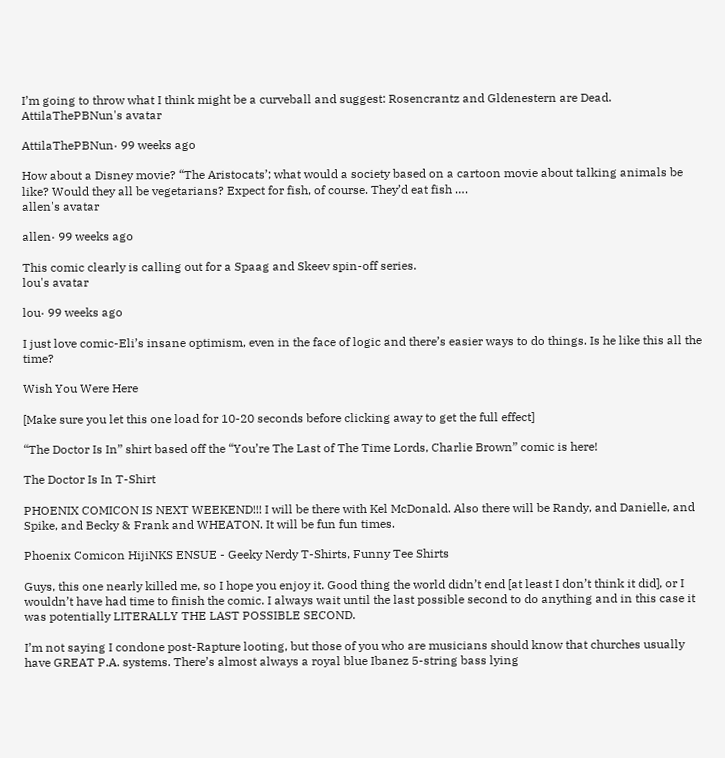I’m going to throw what I think might be a curveball and suggest: Rosencrantz and Gldenestern are Dead.
AttilaThePBNun's avatar

AttilaThePBNun· 99 weeks ago

How about a Disney movie? “The Aristocats’; what would a society based on a cartoon movie about talking animals be like? Would they all be vegetarians? Expect for fish, of course. They’d eat fish ….
allen's avatar

allen· 99 weeks ago

This comic clearly is calling out for a Spaag and Skeev spin-off series.
lou's avatar

lou· 99 weeks ago

I just love comic-Eli’s insane optimism, even in the face of logic and there’s easier ways to do things. Is he like this all the time?

Wish You Were Here

[Make sure you let this one load for 10-20 seconds before clicking away to get the full effect]

“The Doctor Is In” shirt based off the “You’re The Last of The Time Lords, Charlie Brown” comic is here!

The Doctor Is In T-Shirt

PHOENIX COMICON IS NEXT WEEKEND!!! I will be there with Kel McDonald. Also there will be Randy, and Danielle, and Spike, and Becky & Frank and WHEATON. It will be fun fun times.

Phoenix Comicon HijiNKS ENSUE - Geeky Nerdy T-Shirts, Funny Tee Shirts

Guys, this one nearly killed me, so I hope you enjoy it. Good thing the world didn’t end [at least I don’t think it did], or I wouldn’t have had time to finish the comic. I always wait until the last possible second to do anything and in this case it was potentially LITERALLY THE LAST POSSIBLE SECOND.

I’m not saying I condone post-Rapture looting, but those of you who are musicians should know that churches usually have GREAT P.A. systems. There’s almost always a royal blue Ibanez 5-string bass lying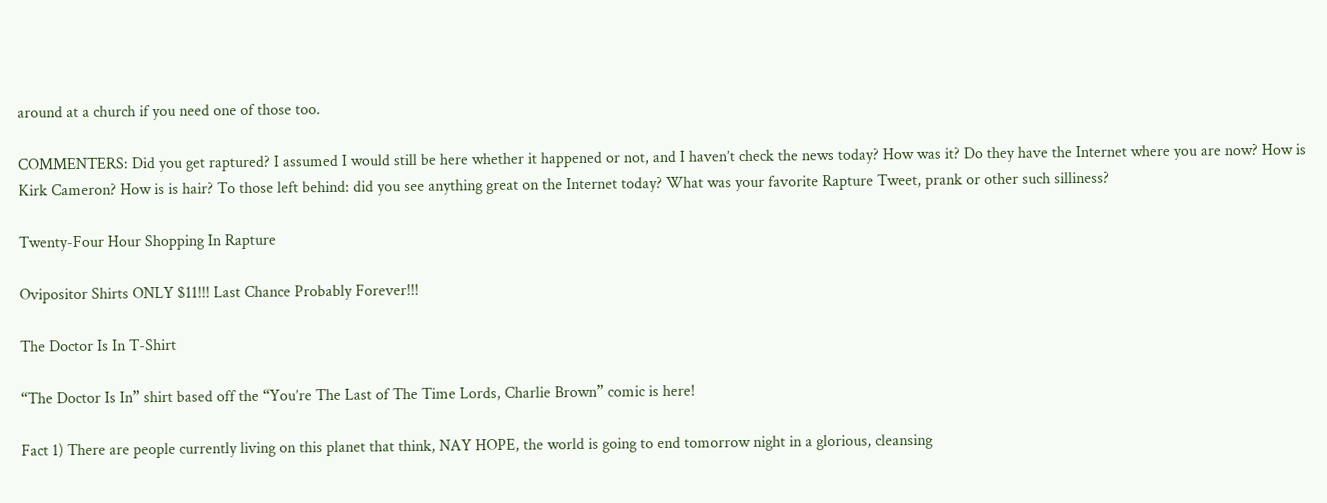around at a church if you need one of those too.

COMMENTERS: Did you get raptured? I assumed I would still be here whether it happened or not, and I haven’t check the news today? How was it? Do they have the Internet where you are now? How is Kirk Cameron? How is is hair? To those left behind: did you see anything great on the Internet today? What was your favorite Rapture Tweet, prank or other such silliness?

Twenty-Four Hour Shopping In Rapture

Ovipositor Shirts ONLY $11!!! Last Chance Probably Forever!!!

The Doctor Is In T-Shirt

“The Doctor Is In” shirt based off the “You’re The Last of The Time Lords, Charlie Brown” comic is here!

Fact 1) There are people currently living on this planet that think, NAY HOPE, the world is going to end tomorrow night in a glorious, cleansing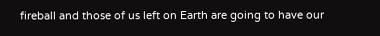fireball and those of us left on Earth are going to have our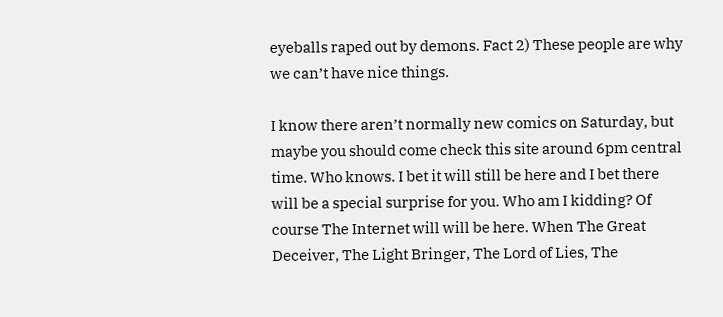eyeballs raped out by demons. Fact 2) These people are why we can’t have nice things.

I know there aren’t normally new comics on Saturday, but maybe you should come check this site around 6pm central time. Who knows. I bet it will still be here and I bet there will be a special surprise for you. Who am I kidding? Of course The Internet will will be here. When The Great Deceiver, The Light Bringer, The Lord of Lies, The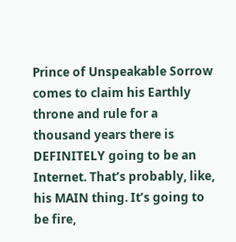Prince of Unspeakable Sorrow comes to claim his Earthly throne and rule for a thousand years there is DEFINITELY going to be an Internet. That’s probably, like, his MAIN thing. It’s going to be fire,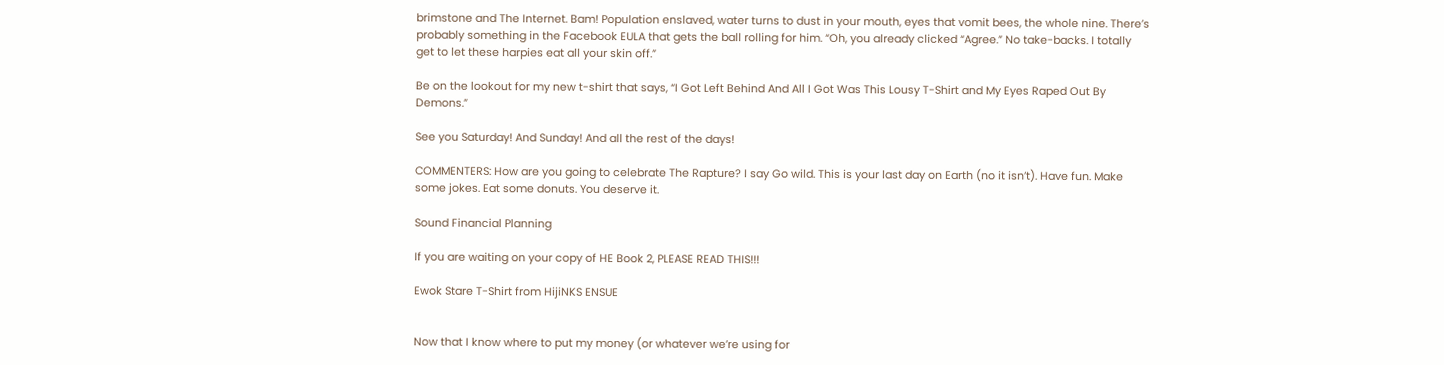brimstone and The Internet. Bam! Population enslaved, water turns to dust in your mouth, eyes that vomit bees, the whole nine. There’s probably something in the Facebook EULA that gets the ball rolling for him. “Oh, you already clicked “Agree.” No take-backs. I totally get to let these harpies eat all your skin off.”

Be on the lookout for my new t-shirt that says, “I Got Left Behind And All I Got Was This Lousy T-Shirt and My Eyes Raped Out By Demons.”

See you Saturday! And Sunday! And all the rest of the days!

COMMENTERS: How are you going to celebrate The Rapture? I say Go wild. This is your last day on Earth (no it isn’t). Have fun. Make some jokes. Eat some donuts. You deserve it.

Sound Financial Planning

If you are waiting on your copy of HE Book 2, PLEASE READ THIS!!!

Ewok Stare T-Shirt from HijiNKS ENSUE


Now that I know where to put my money (or whatever we’re using for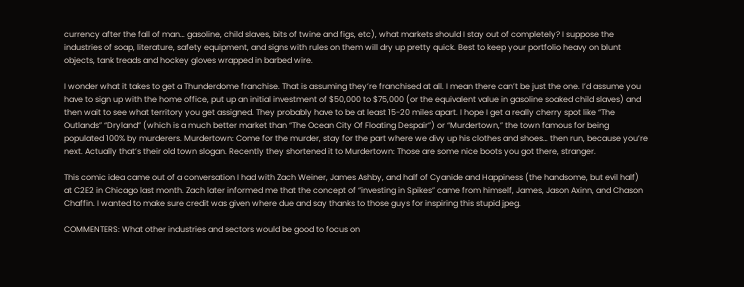currency after the fall of man… gasoline, child slaves, bits of twine and figs, etc), what markets should I stay out of completely? I suppose the industries of soap, literature, safety equipment, and signs with rules on them will dry up pretty quick. Best to keep your portfolio heavy on blunt objects, tank treads and hockey gloves wrapped in barbed wire.

I wonder what it takes to get a Thunderdome franchise. That is assuming they’re franchised at all. I mean there can’t be just the one. I’d assume you have to sign up with the home office, put up an initial investment of $50,000 to $75,000 (or the equivalent value in gasoline soaked child slaves) and then wait to see what territory you get assigned. They probably have to be at least 15-20 miles apart. I hope I get a really cherry spot like “The Outlands” “Dryland” (which is a much better market than “The Ocean City Of Floating Despair”) or “Murdertown,” the town famous for being populated 100% by murderers. Murdertown: Come for the murder, stay for the part where we divy up his clothes and shoes… then run, because you’re next. Actually that’s their old town slogan. Recently they shortened it to Murdertown: Those are some nice boots you got there, stranger.

This comic idea came out of a conversation I had with Zach Weiner, James Ashby, and half of Cyanide and Happiness (the handsome, but evil half) at C2E2 in Chicago last month. Zach later informed me that the concept of “investing in Spikes” came from himself, James, Jason Axinn, and Chason Chaffin. I wanted to make sure credit was given where due and say thanks to those guys for inspiring this stupid jpeg.

COMMENTERS: What other industries and sectors would be good to focus on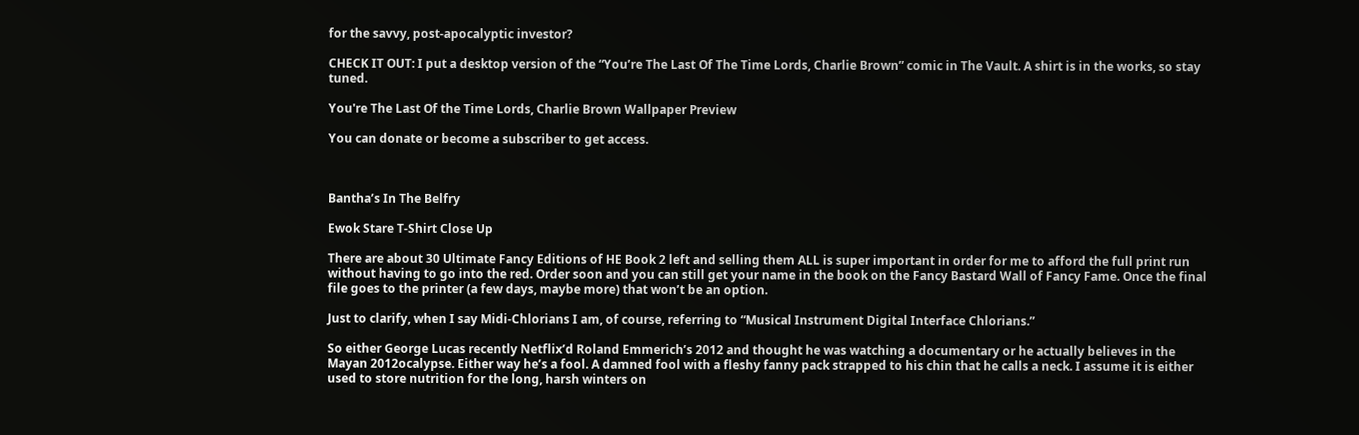for the savvy, post-apocalyptic investor?

CHECK IT OUT: I put a desktop version of the “You’re The Last Of The Time Lords, Charlie Brown” comic in The Vault. A shirt is in the works, so stay tuned.

You're The Last Of the Time Lords, Charlie Brown Wallpaper Preview

You can donate or become a subscriber to get access.



Bantha’s In The Belfry

Ewok Stare T-Shirt Close Up

There are about 30 Ultimate Fancy Editions of HE Book 2 left and selling them ALL is super important in order for me to afford the full print run without having to go into the red. Order soon and you can still get your name in the book on the Fancy Bastard Wall of Fancy Fame. Once the final file goes to the printer (a few days, maybe more) that won’t be an option.

Just to clarify, when I say Midi-Chlorians I am, of course, referring to “Musical Instrument Digital Interface Chlorians.”

So either George Lucas recently Netflix’d Roland Emmerich’s 2012 and thought he was watching a documentary or he actually believes in the Mayan 2012ocalypse. Either way he’s a fool. A damned fool with a fleshy fanny pack strapped to his chin that he calls a neck. I assume it is either used to store nutrition for the long, harsh winters on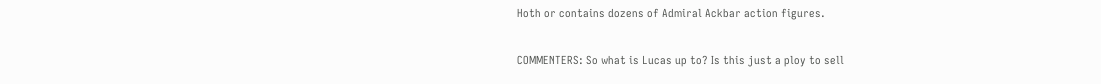Hoth or contains dozens of Admiral Ackbar action figures.

COMMENTERS: So what is Lucas up to? Is this just a ploy to sell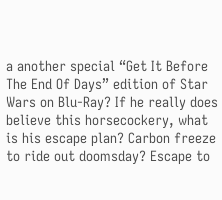a another special “Get It Before The End Of Days” edition of Star Wars on Blu-Ray? If he really does believe this horsecockery, what is his escape plan? Carbon freeze to ride out doomsday? Escape to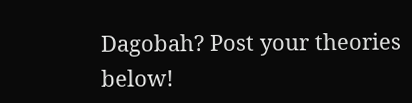Dagobah? Post your theories below!